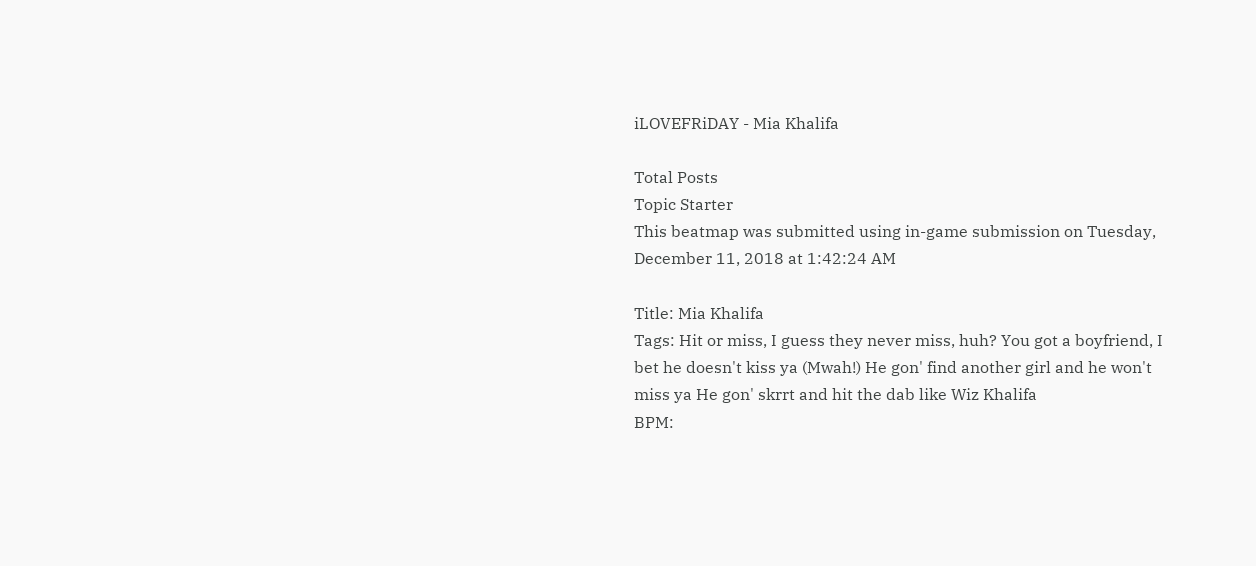iLOVEFRiDAY - Mia Khalifa

Total Posts
Topic Starter
This beatmap was submitted using in-game submission on Tuesday, December 11, 2018 at 1:42:24 AM

Title: Mia Khalifa
Tags: Hit or miss, I guess they never miss, huh? You got a boyfriend, I bet he doesn't kiss ya (Mwah!) He gon' find another girl and he won't miss ya He gon' skrrt and hit the dab like Wiz Khalifa
BPM: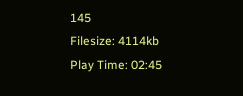145
Filesize: 4114kb
Play Time: 02:45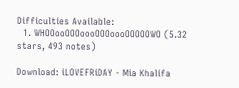Difficulties Available:
  1. WHOOooOOOoooOOOoooOOOOOWO (5.32 stars, 493 notes)

Download: iLOVEFRiDAY - Mia Khalifa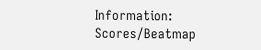Information: Scores/Beatmap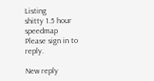Listing
shitty 1.5 hour speedmap
Please sign in to reply.

New reply